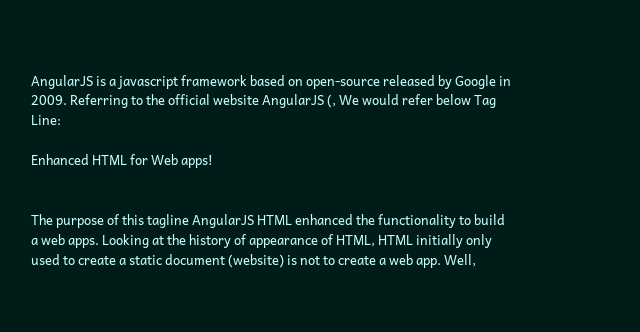AngularJS is a javascript framework based on open-source released by Google in 2009. Referring to the official website AngularJS (, We would refer below Tag Line:

Enhanced HTML for Web apps!


The purpose of this tagline AngularJS HTML enhanced the functionality to build a web apps. Looking at the history of appearance of HTML, HTML initially only used to create a static document (website) is not to create a web app. Well,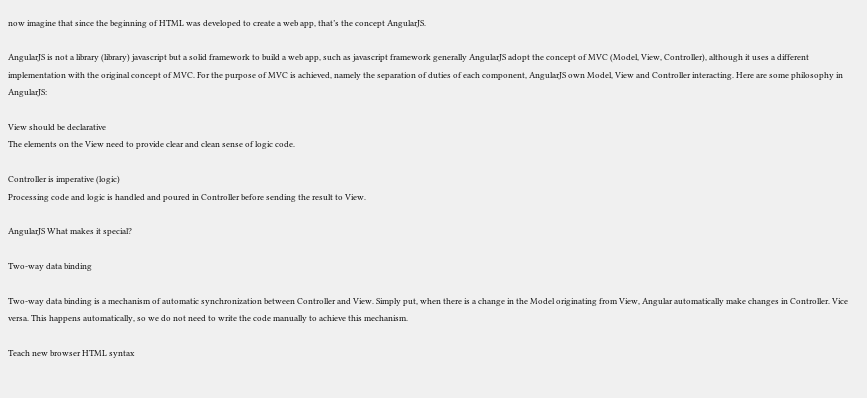now imagine that since the beginning of HTML was developed to create a web app, that’s the concept AngularJS.

AngularJS is not a library (library) javascript but a solid framework to build a web app, such as javascript framework generally AngularJS adopt the concept of MVC (Model, View, Controller), although it uses a different implementation with the original concept of MVC. For the purpose of MVC is achieved, namely the separation of duties of each component, AngularJS own Model, View and Controller interacting. Here are some philosophy in AngularJS:

View should be declarative
The elements on the View need to provide clear and clean sense of logic code.

Controller is imperative (logic)
Processing code and logic is handled and poured in Controller before sending the result to View.

AngularJS What makes it special?

Two-way data binding

Two-way data binding is a mechanism of automatic synchronization between Controller and View. Simply put, when there is a change in the Model originating from View, Angular automatically make changes in Controller. Vice versa. This happens automatically, so we do not need to write the code manually to achieve this mechanism.

Teach new browser HTML syntax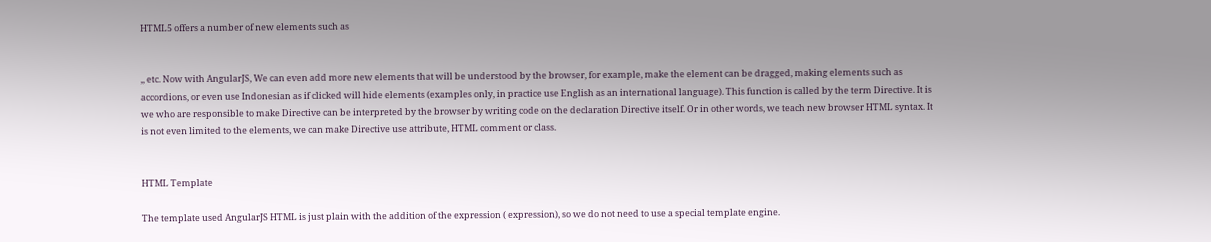HTML5 offers a number of new elements such as


,, etc. Now with AngularJS, We can even add more new elements that will be understood by the browser, for example, make the element can be dragged, making elements such as accordions, or even use Indonesian as if clicked will hide elements (examples only, in practice use English as an international language). This function is called by the term Directive. It is we who are responsible to make Directive can be interpreted by the browser by writing code on the declaration Directive itself. Or in other words, we teach new browser HTML syntax. It is not even limited to the elements, we can make Directive use attribute, HTML comment or class.


HTML Template

The template used AngularJS HTML is just plain with the addition of the expression ( expression), so we do not need to use a special template engine.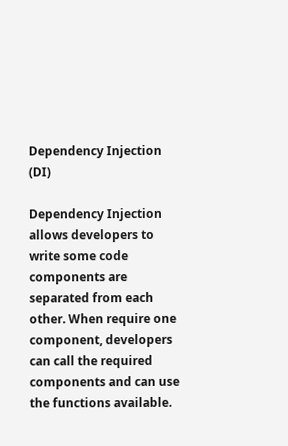Dependency Injection (DI)

Dependency Injection allows developers to write some code components are separated from each other. When require one component, developers can call the required components and can use the functions available.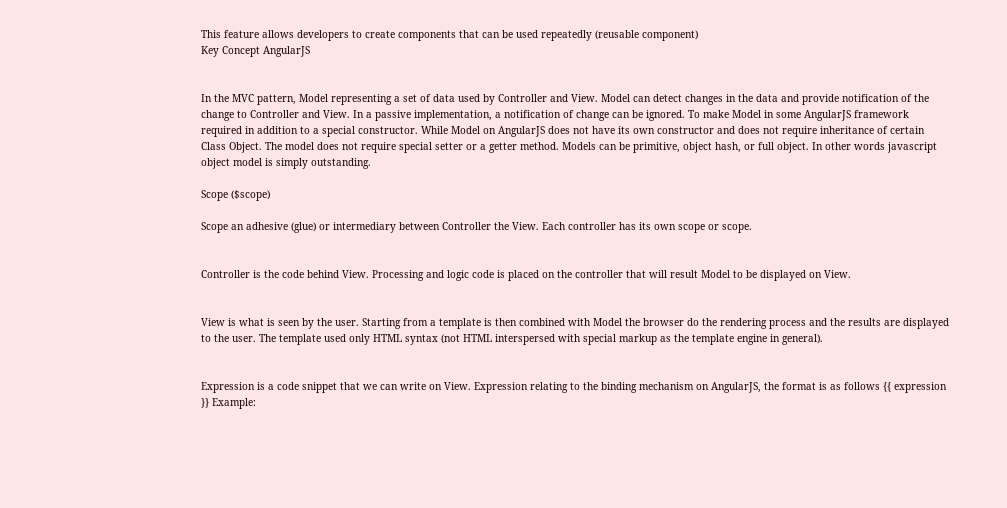This feature allows developers to create components that can be used repeatedly (reusable component)
Key Concept AngularJS


In the MVC pattern, Model representing a set of data used by Controller and View. Model can detect changes in the data and provide notification of the change to Controller and View. In a passive implementation, a notification of change can be ignored. To make Model in some AngularJS framework required in addition to a special constructor. While Model on AngularJS does not have its own constructor and does not require inheritance of certain Class Object. The model does not require special setter or a getter method. Models can be primitive, object hash, or full object. In other words javascript object model is simply outstanding.

Scope ($scope)

Scope an adhesive (glue) or intermediary between Controller the View. Each controller has its own scope or scope.


Controller is the code behind View. Processing and logic code is placed on the controller that will result Model to be displayed on View.


View is what is seen by the user. Starting from a template is then combined with Model the browser do the rendering process and the results are displayed to the user. The template used only HTML syntax (not HTML interspersed with special markup as the template engine in general).


Expression is a code snippet that we can write on View. Expression relating to the binding mechanism on AngularJS, the format is as follows {{ expression }} Example: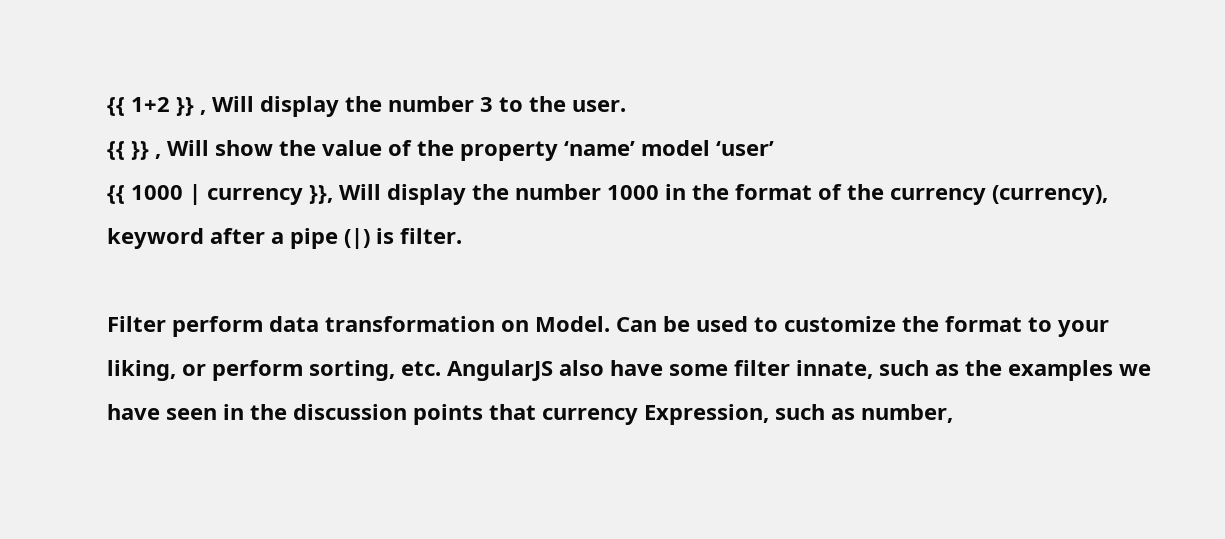{{ 1+2 }} , Will display the number 3 to the user.
{{ }} , Will show the value of the property ‘name’ model ‘user’
{{ 1000 | currency }}, Will display the number 1000 in the format of the currency (currency), keyword after a pipe (|) is filter.

Filter perform data transformation on Model. Can be used to customize the format to your liking, or perform sorting, etc. AngularJS also have some filter innate, such as the examples we have seen in the discussion points that currency Expression, such as number,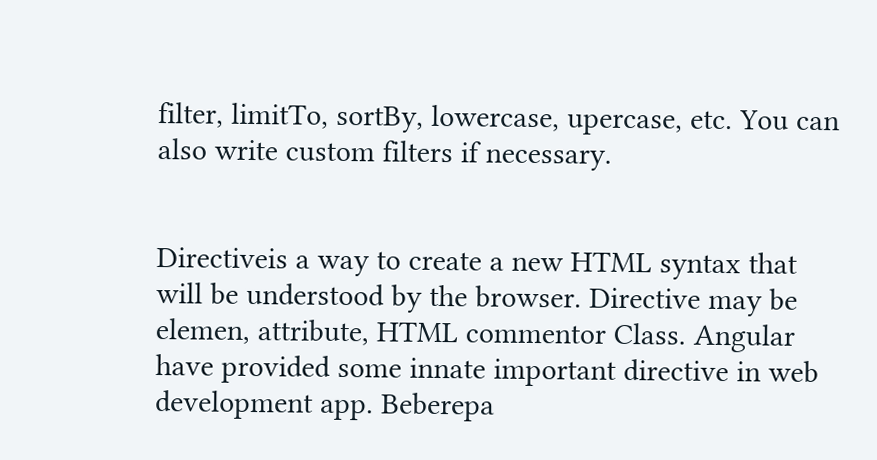filter, limitTo, sortBy, lowercase, upercase, etc. You can also write custom filters if necessary.


Directiveis a way to create a new HTML syntax that will be understood by the browser. Directive may be elemen, attribute, HTML commentor Class. Angular have provided some innate important directive in web development app. Beberepa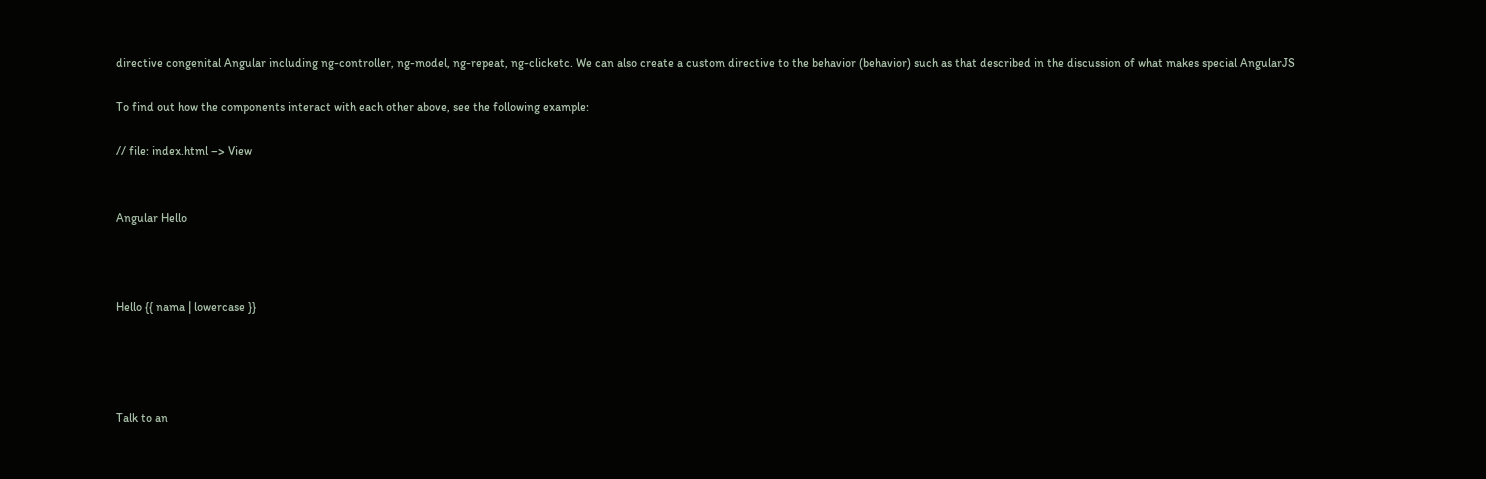directive congenital Angular including ng-controller, ng-model, ng-repeat, ng-clicketc. We can also create a custom directive to the behavior (behavior) such as that described in the discussion of what makes special AngularJS

To find out how the components interact with each other above, see the following example:

// file: index.html –> View


Angular Hello



Hello {{ nama | lowercase }}




Talk to an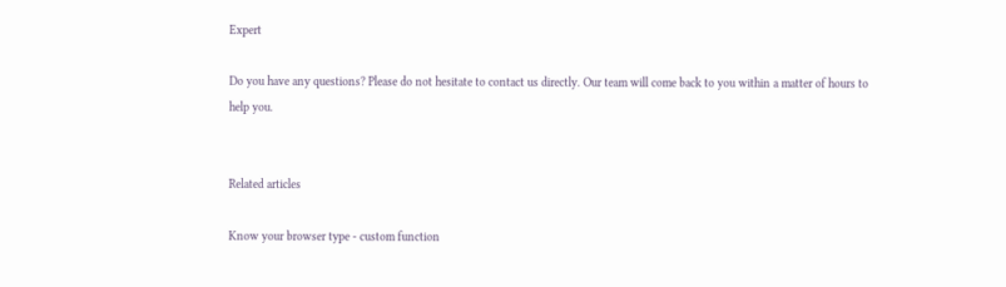Expert

Do you have any questions? Please do not hesitate to contact us directly. Our team will come back to you within a matter of hours to help you.


Related articles

Know your browser type - custom function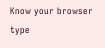Know your browser type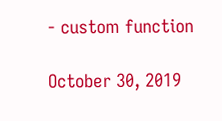- custom function

October 30, 2019